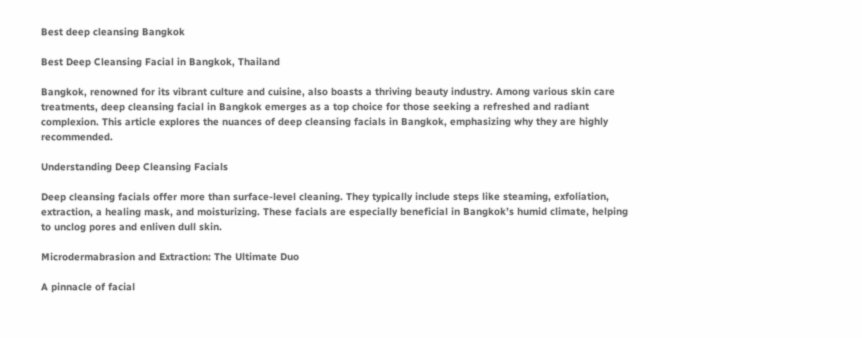Best deep cleansing Bangkok

Best Deep Cleansing Facial in Bangkok, Thailand

Bangkok, renowned for its vibrant culture and cuisine, also boasts a thriving beauty industry. Among various skin care treatments, deep cleansing facial in Bangkok emerges as a top choice for those seeking a refreshed and radiant complexion. This article explores the nuances of deep cleansing facials in Bangkok, emphasizing why they are highly recommended.

Understanding Deep Cleansing Facials

Deep cleansing facials offer more than surface-level cleaning. They typically include steps like steaming, exfoliation, extraction, a healing mask, and moisturizing. These facials are especially beneficial in Bangkok’s humid climate, helping to unclog pores and enliven dull skin.

Microdermabrasion and Extraction: The Ultimate Duo

A pinnacle of facial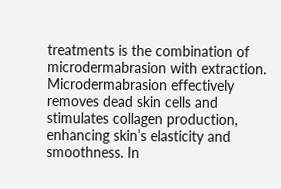treatments is the combination of microdermabrasion with extraction. Microdermabrasion effectively removes dead skin cells and stimulates collagen production, enhancing skin’s elasticity and smoothness. In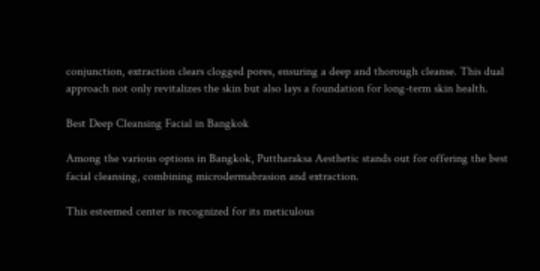conjunction, extraction clears clogged pores, ensuring a deep and thorough cleanse. This dual approach not only revitalizes the skin but also lays a foundation for long-term skin health.

Best Deep Cleansing Facial in Bangkok

Among the various options in Bangkok, Puttharaksa Aesthetic stands out for offering the best facial cleansing, combining microdermabrasion and extraction.

This esteemed center is recognized for its meticulous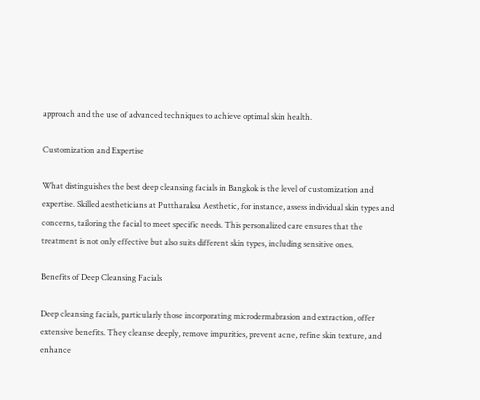approach and the use of advanced techniques to achieve optimal skin health.

Customization and Expertise

What distinguishes the best deep cleansing facials in Bangkok is the level of customization and expertise. Skilled aestheticians at Puttharaksa Aesthetic, for instance, assess individual skin types and concerns, tailoring the facial to meet specific needs. This personalized care ensures that the treatment is not only effective but also suits different skin types, including sensitive ones.

Benefits of Deep Cleansing Facials

Deep cleansing facials, particularly those incorporating microdermabrasion and extraction, offer extensive benefits. They cleanse deeply, remove impurities, prevent acne, refine skin texture, and enhance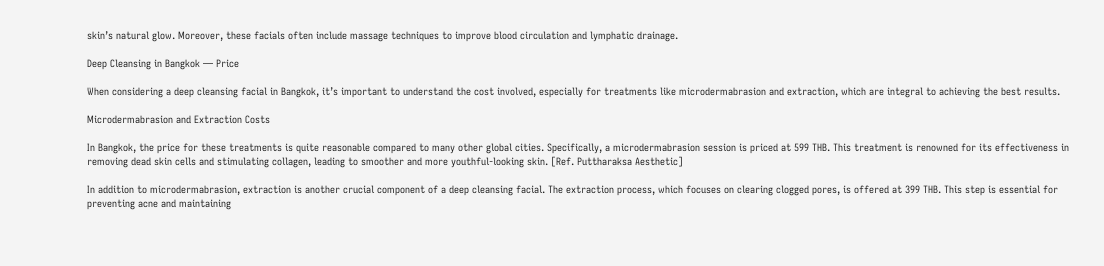skin’s natural glow. Moreover, these facials often include massage techniques to improve blood circulation and lymphatic drainage.

Deep Cleansing in Bangkok — Price

When considering a deep cleansing facial in Bangkok, it’s important to understand the cost involved, especially for treatments like microdermabrasion and extraction, which are integral to achieving the best results.

Microdermabrasion and Extraction Costs

In Bangkok, the price for these treatments is quite reasonable compared to many other global cities. Specifically, a microdermabrasion session is priced at 599 THB. This treatment is renowned for its effectiveness in removing dead skin cells and stimulating collagen, leading to smoother and more youthful-looking skin. [Ref. Puttharaksa Aesthetic]

In addition to microdermabrasion, extraction is another crucial component of a deep cleansing facial. The extraction process, which focuses on clearing clogged pores, is offered at 399 THB. This step is essential for preventing acne and maintaining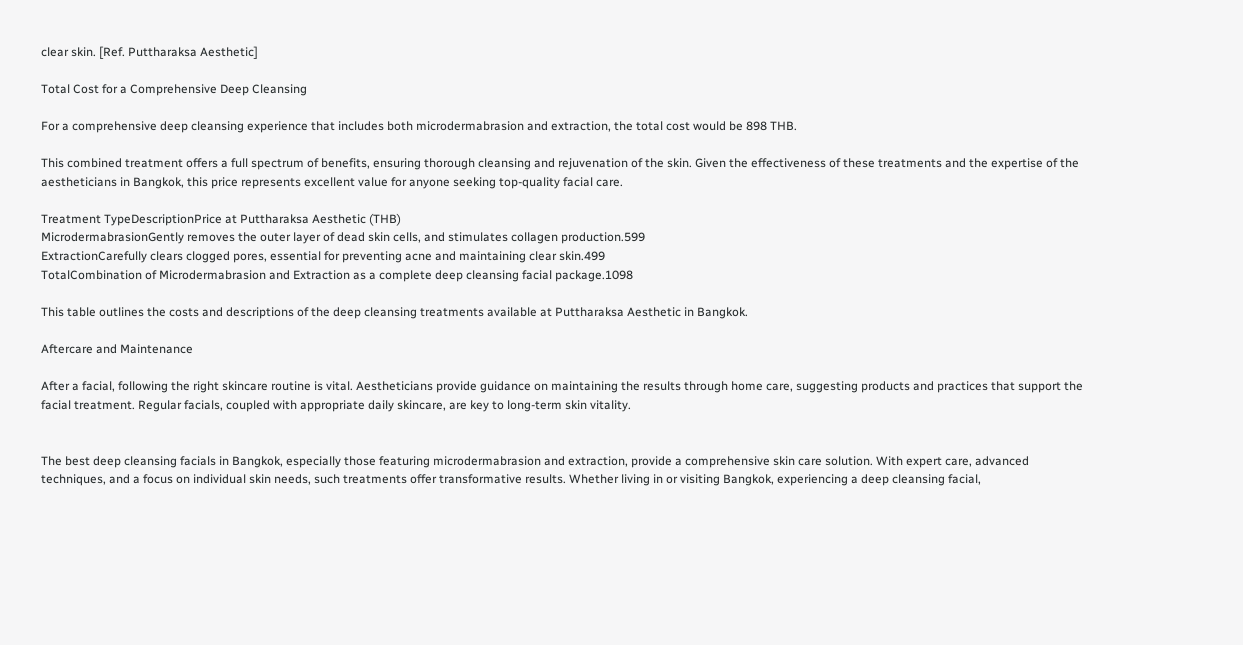clear skin. [Ref. Puttharaksa Aesthetic]

Total Cost for a Comprehensive Deep Cleansing

For a comprehensive deep cleansing experience that includes both microdermabrasion and extraction, the total cost would be 898 THB.

This combined treatment offers a full spectrum of benefits, ensuring thorough cleansing and rejuvenation of the skin. Given the effectiveness of these treatments and the expertise of the aestheticians in Bangkok, this price represents excellent value for anyone seeking top-quality facial care.

Treatment TypeDescriptionPrice at Puttharaksa Aesthetic (THB)
MicrodermabrasionGently removes the outer layer of dead skin cells, and stimulates collagen production.599
ExtractionCarefully clears clogged pores, essential for preventing acne and maintaining clear skin.499
TotalCombination of Microdermabrasion and Extraction as a complete deep cleansing facial package.1098

This table outlines the costs and descriptions of the deep cleansing treatments available at Puttharaksa Aesthetic in Bangkok.

Aftercare and Maintenance

After a facial, following the right skincare routine is vital. Aestheticians provide guidance on maintaining the results through home care, suggesting products and practices that support the facial treatment. Regular facials, coupled with appropriate daily skincare, are key to long-term skin vitality.


The best deep cleansing facials in Bangkok, especially those featuring microdermabrasion and extraction, provide a comprehensive skin care solution. With expert care, advanced techniques, and a focus on individual skin needs, such treatments offer transformative results. Whether living in or visiting Bangkok, experiencing a deep cleansing facial,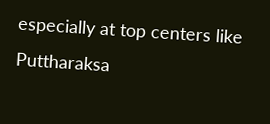especially at top centers like Puttharaksa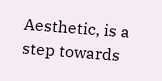Aesthetic, is a step towards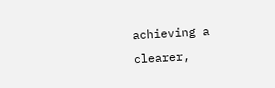achieving a clearer,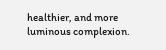healthier, and more luminous complexion.